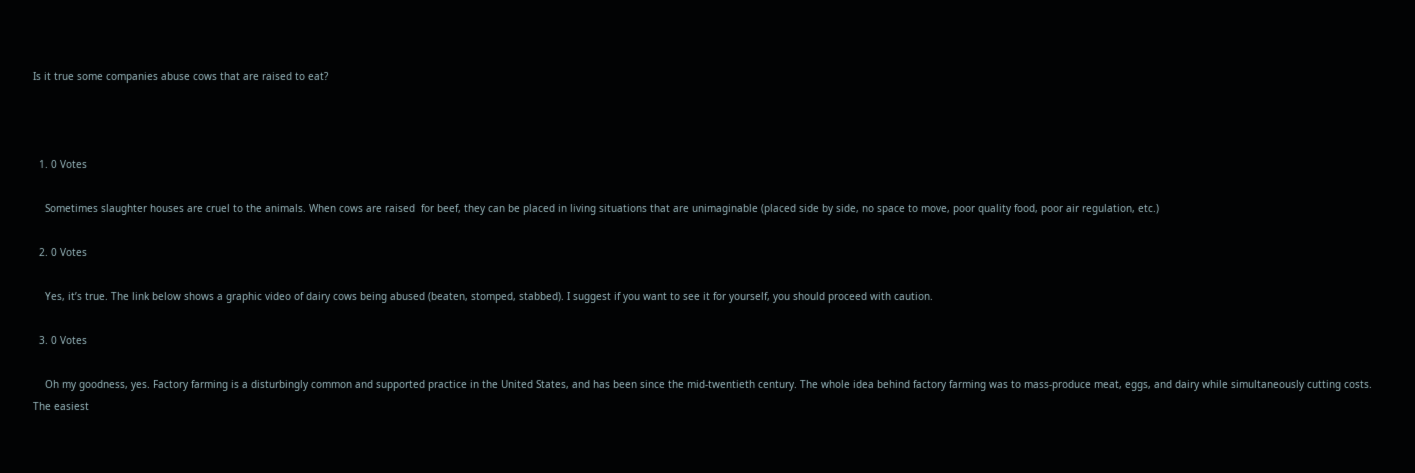Is it true some companies abuse cows that are raised to eat?



  1. 0 Votes

    Sometimes slaughter houses are cruel to the animals. When cows are raised  for beef, they can be placed in living situations that are unimaginable (placed side by side, no space to move, poor quality food, poor air regulation, etc.)

  2. 0 Votes

    Yes, it’s true. The link below shows a graphic video of dairy cows being abused (beaten, stomped, stabbed). I suggest if you want to see it for yourself, you should proceed with caution.

  3. 0 Votes

    Oh my goodness, yes. Factory farming is a disturbingly common and supported practice in the United States, and has been since the mid-twentieth century. The whole idea behind factory farming was to mass-produce meat, eggs, and dairy while simultaneously cutting costs. The easiest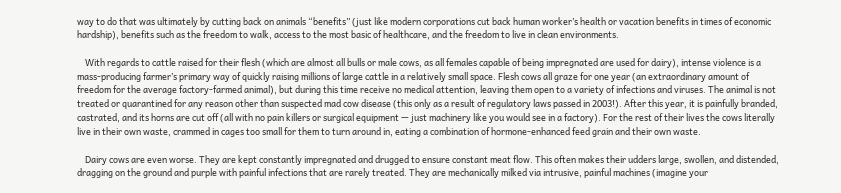way to do that was ultimately by cutting back on animals “benefits” (just like modern corporations cut back human worker’s health or vacation benefits in times of economic hardship), benefits such as the freedom to walk, access to the most basic of healthcare, and the freedom to live in clean environments.

    With regards to cattle raised for their flesh (which are almost all bulls or male cows, as all females capable of being impregnated are used for dairy), intense violence is a mass-producing farmer’s primary way of quickly raising millions of large cattle in a relatively small space. Flesh cows all graze for one year (an extraordinary amount of freedom for the average factory-farmed animal), but during this time receive no medical attention, leaving them open to a variety of infections and viruses. The animal is not treated or quarantined for any reason other than suspected mad cow disease (this only as a result of regulatory laws passed in 2003!). After this year, it is painfully branded, castrated, and its horns are cut off (all with no pain killers or surgical equipment — just machinery like you would see in a factory). For the rest of their lives the cows literally live in their own waste, crammed in cages too small for them to turn around in, eating a combination of hormone-enhanced feed grain and their own waste.

    Dairy cows are even worse. They are kept constantly impregnated and drugged to ensure constant meat flow. This often makes their udders large, swollen, and distended, dragging on the ground and purple with painful infections that are rarely treated. They are mechanically milked via intrusive, painful machines (imagine your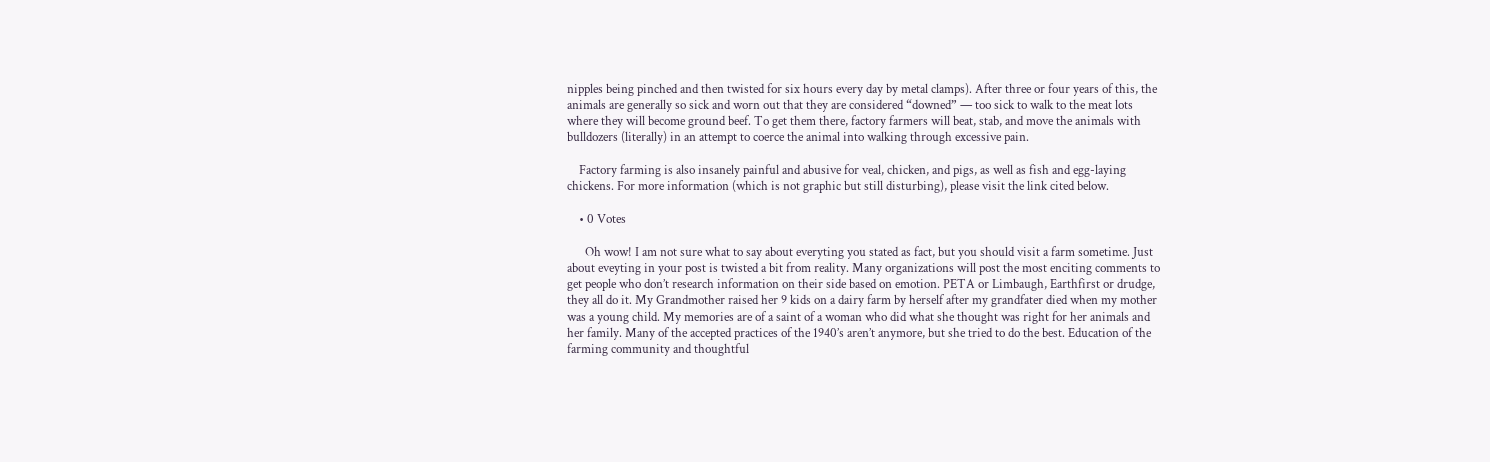nipples being pinched and then twisted for six hours every day by metal clamps). After three or four years of this, the animals are generally so sick and worn out that they are considered “downed” — too sick to walk to the meat lots where they will become ground beef. To get them there, factory farmers will beat, stab, and move the animals with bulldozers (literally) in an attempt to coerce the animal into walking through excessive pain.

    Factory farming is also insanely painful and abusive for veal, chicken, and pigs, as well as fish and egg-laying chickens. For more information (which is not graphic but still disturbing), please visit the link cited below.

    • 0 Votes

      Oh wow! I am not sure what to say about everyting you stated as fact, but you should visit a farm sometime. Just about eveyting in your post is twisted a bit from reality. Many organizations will post the most enciting comments to get people who don’t research information on their side based on emotion. PETA or Limbaugh, Earthfirst or drudge, they all do it. My Grandmother raised her 9 kids on a dairy farm by herself after my grandfater died when my mother was a young child. My memories are of a saint of a woman who did what she thought was right for her animals and her family. Many of the accepted practices of the 1940’s aren’t anymore, but she tried to do the best. Education of the farming community and thoughtful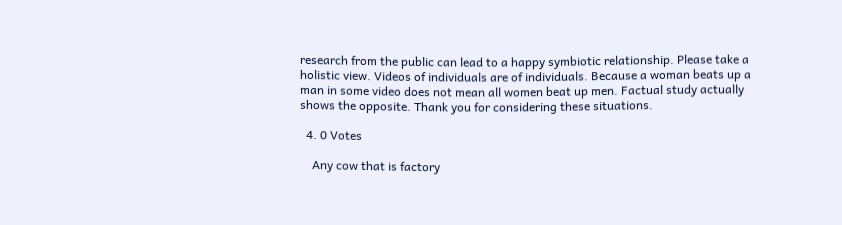research from the public can lead to a happy symbiotic relationship. Please take a holistic view. Videos of individuals are of individuals. Because a woman beats up a man in some video does not mean all women beat up men. Factual study actually shows the opposite. Thank you for considering these situations.

  4. 0 Votes

    Any cow that is factory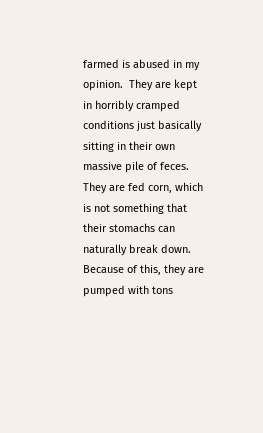farmed is abused in my opinion.  They are kept in horribly cramped conditions just basically sitting in their own massive pile of feces.  They are fed corn, which is not something that their stomachs can naturally break down.  Because of this, they are pumped with tons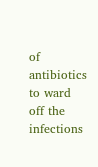of antibiotics to ward off the infections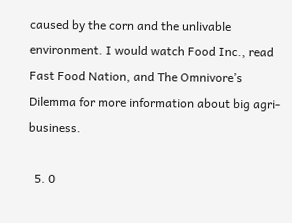caused by the corn and the unlivable environment. I would watch Food Inc., read Fast Food Nation, and The Omnivore’s Dilemma for more information about big agri-business.

  5. 0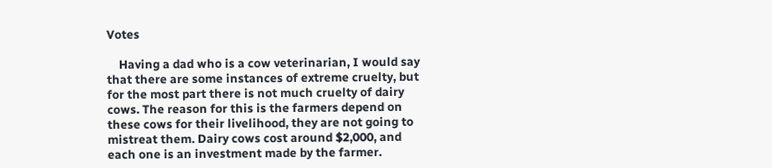Votes

    Having a dad who is a cow veterinarian, I would say that there are some instances of extreme cruelty, but for the most part there is not much cruelty of dairy  cows. The reason for this is the farmers depend on these cows for their livelihood, they are not going to mistreat them. Dairy cows cost around $2,000, and each one is an investment made by the farmer.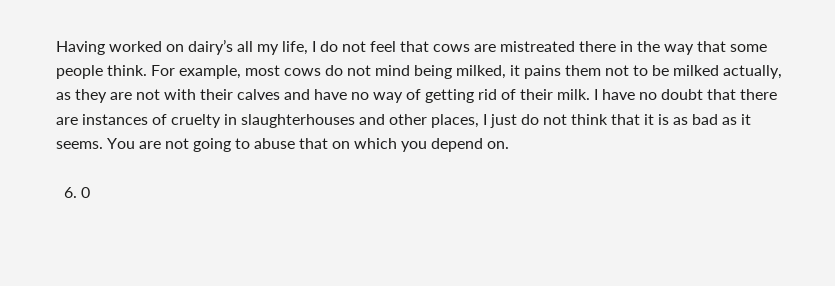Having worked on dairy’s all my life, I do not feel that cows are mistreated there in the way that some people think. For example, most cows do not mind being milked, it pains them not to be milked actually, as they are not with their calves and have no way of getting rid of their milk. I have no doubt that there are instances of cruelty in slaughterhouses and other places, I just do not think that it is as bad as it seems. You are not going to abuse that on which you depend on.

  6. 0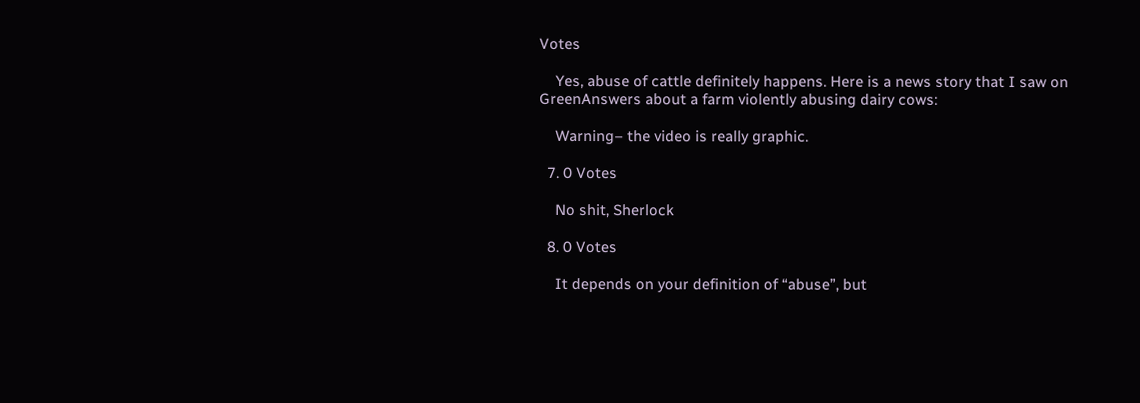Votes

    Yes, abuse of cattle definitely happens. Here is a news story that I saw on GreenAnswers about a farm violently abusing dairy cows:

    Warning– the video is really graphic.

  7. 0 Votes

    No shit, Sherlock

  8. 0 Votes

    It depends on your definition of “abuse”, but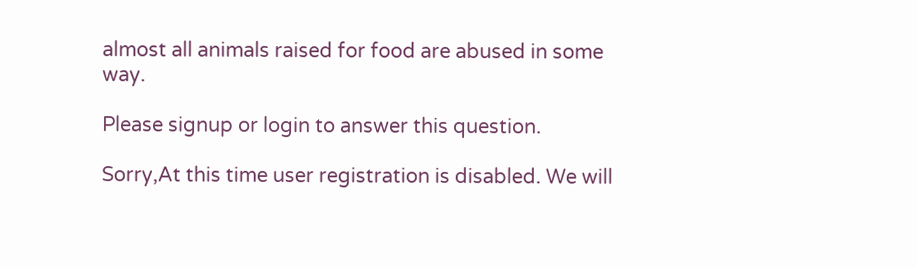almost all animals raised for food are abused in some way.

Please signup or login to answer this question.

Sorry,At this time user registration is disabled. We will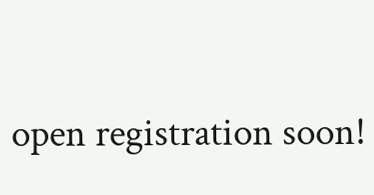open registration soon!